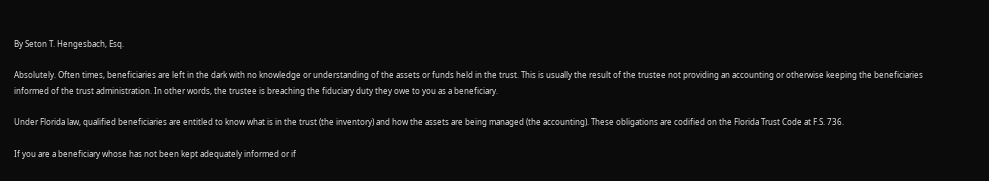By Seton T. Hengesbach, Esq.

Absolutely. Often times, beneficiaries are left in the dark with no knowledge or understanding of the assets or funds held in the trust. This is usually the result of the trustee not providing an accounting or otherwise keeping the beneficiaries informed of the trust administration. In other words, the trustee is breaching the fiduciary duty they owe to you as a beneficiary.

Under Florida law, qualified beneficiaries are entitled to know what is in the trust (the inventory) and how the assets are being managed (the accounting). These obligations are codified on the Florida Trust Code at F.S. 736.

If you are a beneficiary whose has not been kept adequately informed or if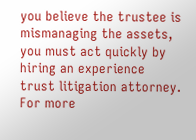you believe the trustee is mismanaging the assets, you must act quickly by hiring an experience trust litigation attorney. For more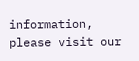information, please visit our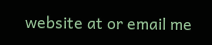website at or email me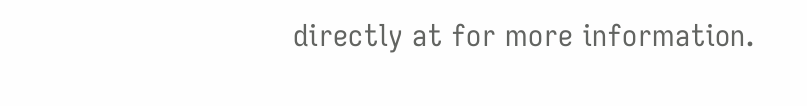directly at for more information.